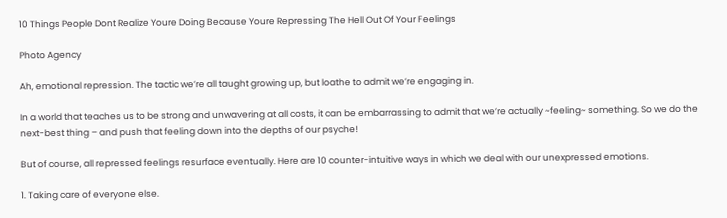10 Things People Dont Realize Youre Doing Because Youre Repressing The Hell Out Of Your Feelings

Photo Agency

Ah, emotional repression. The tactic we’re all taught growing up, but loathe to admit we’re engaging in.

In a world that teaches us to be strong and unwavering at all costs, it can be embarrassing to admit that we’re actually ~feeling~ something. So we do the next-best thing – and push that feeling down into the depths of our psyche!

But of course, all repressed feelings resurface eventually. Here are 10 counter-intuitive ways in which we deal with our unexpressed emotions.

1. Taking care of everyone else.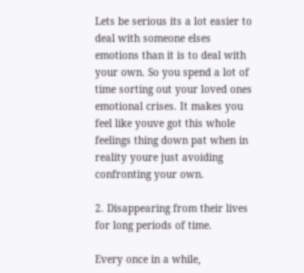Lets be serious its a lot easier to deal with someone elses emotions than it is to deal with your own. So you spend a lot of time sorting out your loved ones emotional crises. It makes you feel like youve got this whole feelings thing down pat when in reality youre just avoiding confronting your own.

2. Disappearing from their lives for long periods of time.

Every once in a while,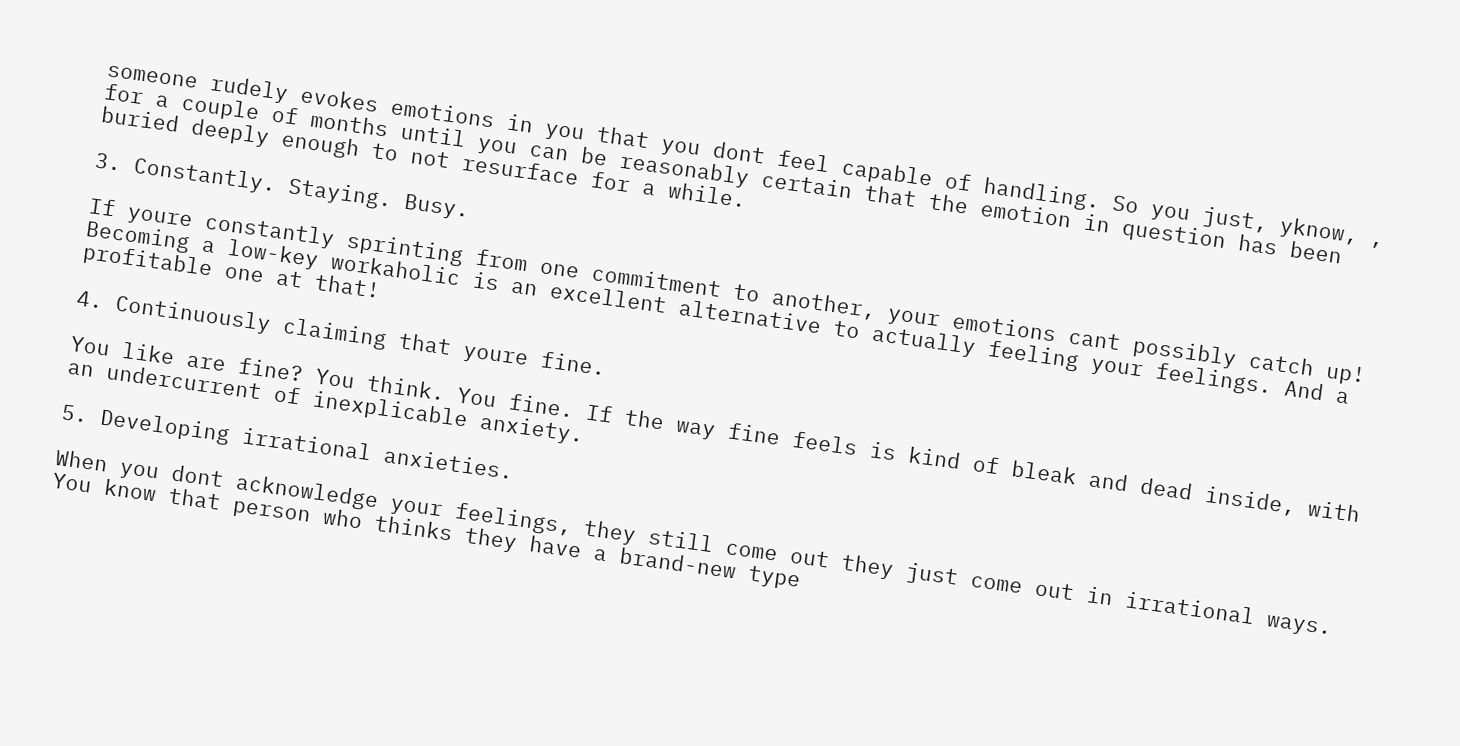someone rudely evokes emotions in you that you dont feel capable of handling. So you just, yknow, , for a couple of months until you can be reasonably certain that the emotion in question has been buried deeply enough to not resurface for a while.

3. Constantly. Staying. Busy.

If youre constantly sprinting from one commitment to another, your emotions cant possibly catch up! Becoming a low-key workaholic is an excellent alternative to actually feeling your feelings. And a profitable one at that!

4. Continuously claiming that youre fine.

You like are fine? You think. You fine. If the way fine feels is kind of bleak and dead inside, with an undercurrent of inexplicable anxiety.

5. Developing irrational anxieties.

When you dont acknowledge your feelings, they still come out they just come out in irrational ways. You know that person who thinks they have a brand-new type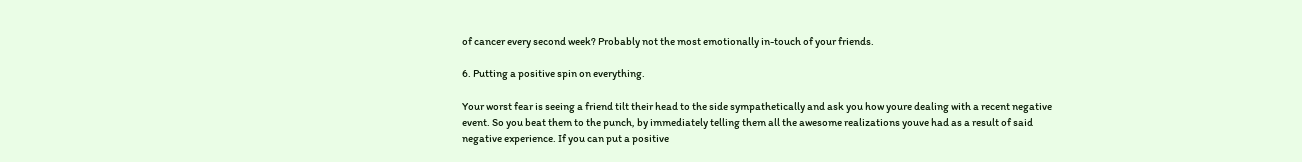of cancer every second week? Probably not the most emotionally in-touch of your friends.

6. Putting a positive spin on everything.

Your worst fear is seeing a friend tilt their head to the side sympathetically and ask you how youre dealing with a recent negative event. So you beat them to the punch, by immediately telling them all the awesome realizations youve had as a result of said negative experience. If you can put a positive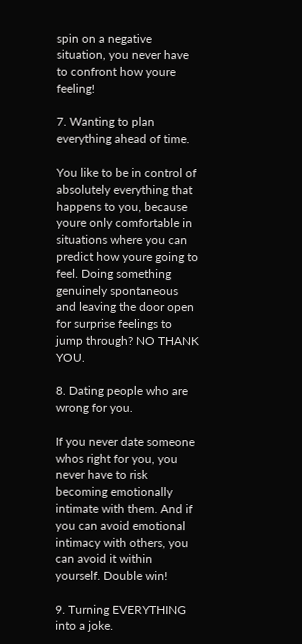spin on a negative situation, you never have to confront how youre feeling!

7. Wanting to plan everything ahead of time.

You like to be in control of absolutely everything that happens to you, because youre only comfortable in situations where you can predict how youre going to feel. Doing something genuinely spontaneous and leaving the door open for surprise feelings to jump through? NO THANK YOU.

8. Dating people who are wrong for you.

If you never date someone whos right for you, you never have to risk becoming emotionally intimate with them. And if you can avoid emotional intimacy with others, you can avoid it within yourself. Double win!

9. Turning EVERYTHING into a joke.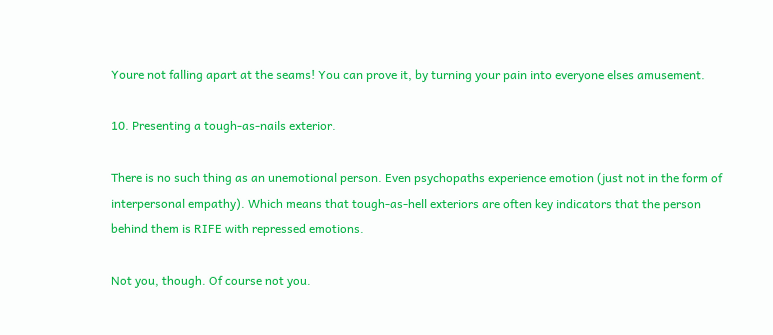Youre not falling apart at the seams! You can prove it, by turning your pain into everyone elses amusement.

10. Presenting a tough-as-nails exterior.

There is no such thing as an unemotional person. Even psychopaths experience emotion (just not in the form of interpersonal empathy). Which means that tough-as-hell exteriors are often key indicators that the person behind them is RIFE with repressed emotions.

Not you, though. Of course not you.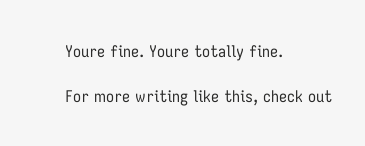Youre fine. Youre totally fine.

For more writing like this, check out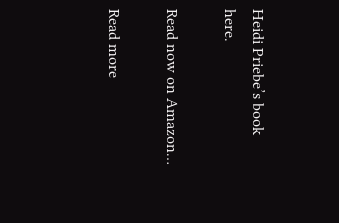Heidi Priebe’s book here.

Read now on Amazon…

Read more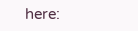here: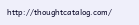http://thoughtcatalog.com/